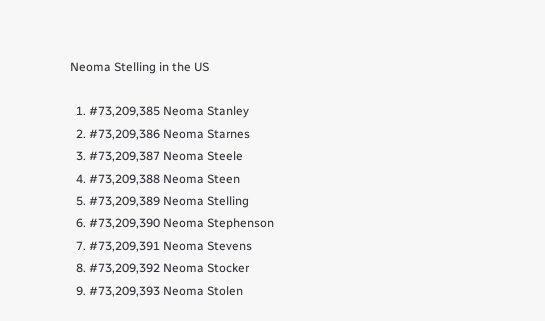Neoma Stelling in the US

  1. #73,209,385 Neoma Stanley
  2. #73,209,386 Neoma Starnes
  3. #73,209,387 Neoma Steele
  4. #73,209,388 Neoma Steen
  5. #73,209,389 Neoma Stelling
  6. #73,209,390 Neoma Stephenson
  7. #73,209,391 Neoma Stevens
  8. #73,209,392 Neoma Stocker
  9. #73,209,393 Neoma Stolen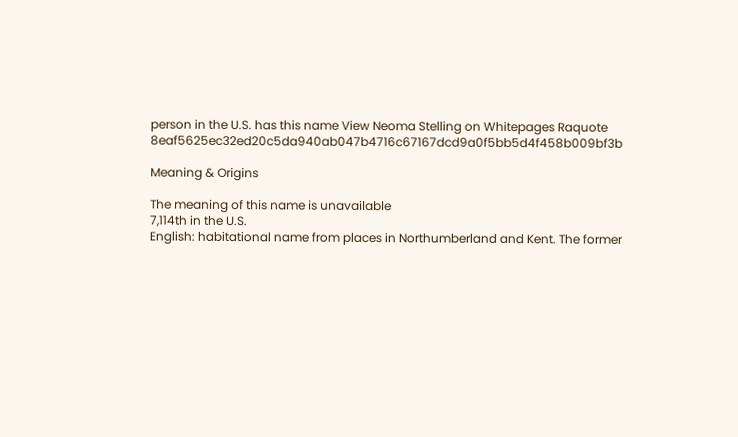person in the U.S. has this name View Neoma Stelling on Whitepages Raquote 8eaf5625ec32ed20c5da940ab047b4716c67167dcd9a0f5bb5d4f458b009bf3b

Meaning & Origins

The meaning of this name is unavailable
7,114th in the U.S.
English: habitational name from places in Northumberland and Kent. The former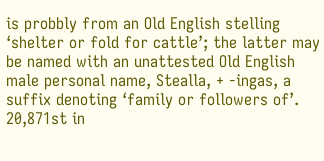is probbly from an Old English stelling ‘shelter or fold for cattle’; the latter may be named with an unattested Old English male personal name, Stealla, + -ingas, a suffix denoting ‘family or followers of’.
20,871st in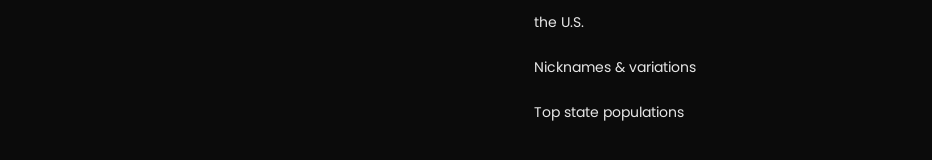the U.S.

Nicknames & variations

Top state populations